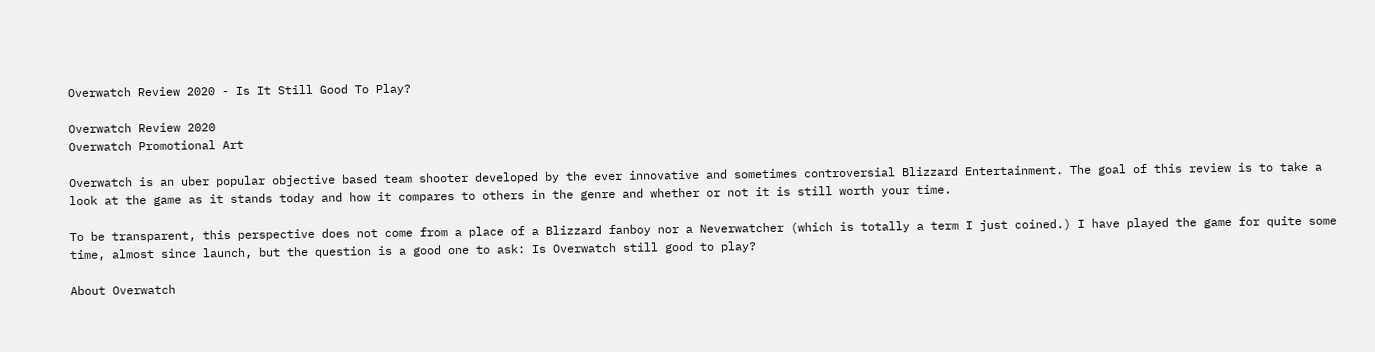Overwatch Review 2020 - Is It Still Good To Play?

Overwatch Review 2020
Overwatch Promotional Art

Overwatch is an uber popular objective based team shooter developed by the ever innovative and sometimes controversial Blizzard Entertainment. The goal of this review is to take a look at the game as it stands today and how it compares to others in the genre and whether or not it is still worth your time.

To be transparent, this perspective does not come from a place of a Blizzard fanboy nor a Neverwatcher (which is totally a term I just coined.) I have played the game for quite some time, almost since launch, but the question is a good one to ask: Is Overwatch still good to play?

About Overwatch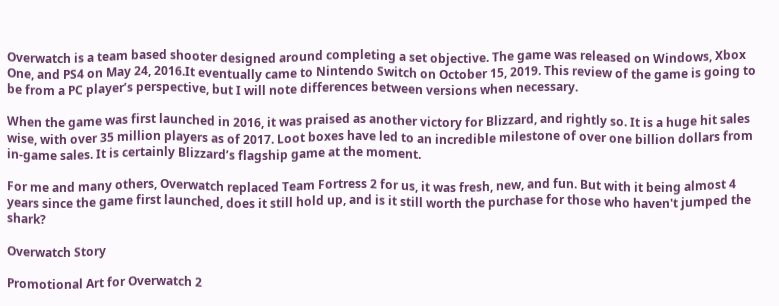Overwatch is a team based shooter designed around completing a set objective. The game was released on Windows, Xbox One, and PS4 on May 24, 2016.It eventually came to Nintendo Switch on October 15, 2019. This review of the game is going to be from a PC player’s perspective, but I will note differences between versions when necessary.

When the game was first launched in 2016, it was praised as another victory for Blizzard, and rightly so. It is a huge hit sales wise, with over 35 million players as of 2017. Loot boxes have led to an incredible milestone of over one billion dollars from in-game sales. It is certainly Blizzard’s flagship game at the moment.

For me and many others, Overwatch replaced Team Fortress 2 for us, it was fresh, new, and fun. But with it being almost 4 years since the game first launched, does it still hold up, and is it still worth the purchase for those who haven't jumped the shark?

Overwatch Story

Promotional Art for Overwatch 2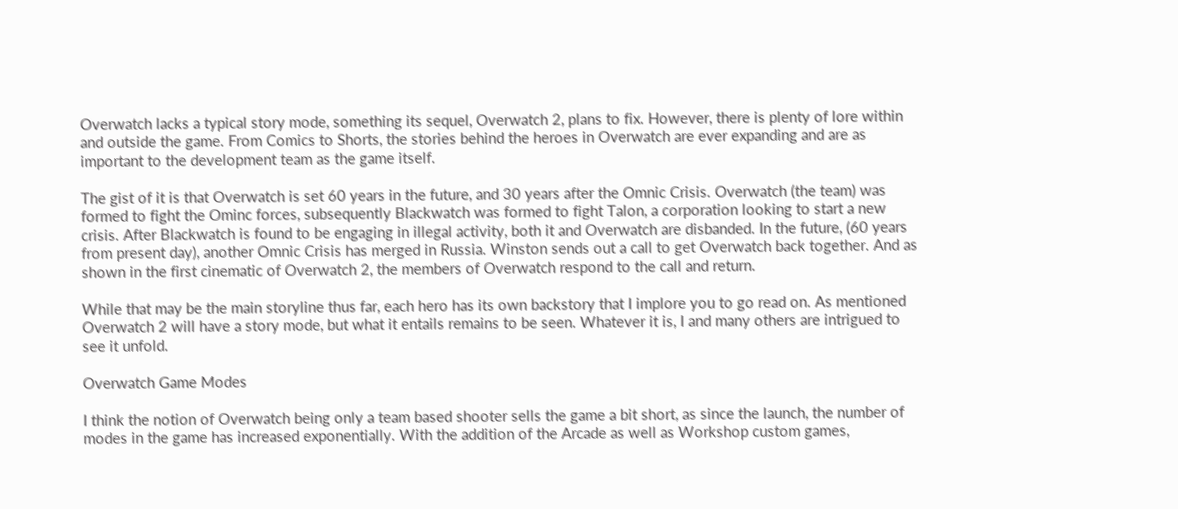Overwatch lacks a typical story mode, something its sequel, Overwatch 2, plans to fix. However, there is plenty of lore within and outside the game. From Comics to Shorts, the stories behind the heroes in Overwatch are ever expanding and are as important to the development team as the game itself.

The gist of it is that Overwatch is set 60 years in the future, and 30 years after the Omnic Crisis. Overwatch (the team) was formed to fight the Ominc forces, subsequently Blackwatch was formed to fight Talon, a corporation looking to start a new crisis. After Blackwatch is found to be engaging in illegal activity, both it and Overwatch are disbanded. In the future, (60 years from present day), another Omnic Crisis has merged in Russia. Winston sends out a call to get Overwatch back together. And as shown in the first cinematic of Overwatch 2, the members of Overwatch respond to the call and return.

While that may be the main storyline thus far, each hero has its own backstory that I implore you to go read on. As mentioned Overwatch 2 will have a story mode, but what it entails remains to be seen. Whatever it is, I and many others are intrigued to see it unfold.

Overwatch Game Modes

I think the notion of Overwatch being only a team based shooter sells the game a bit short, as since the launch, the number of modes in the game has increased exponentially. With the addition of the Arcade as well as Workshop custom games,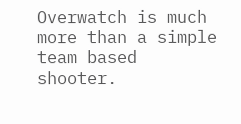Overwatch is much more than a simple team based shooter.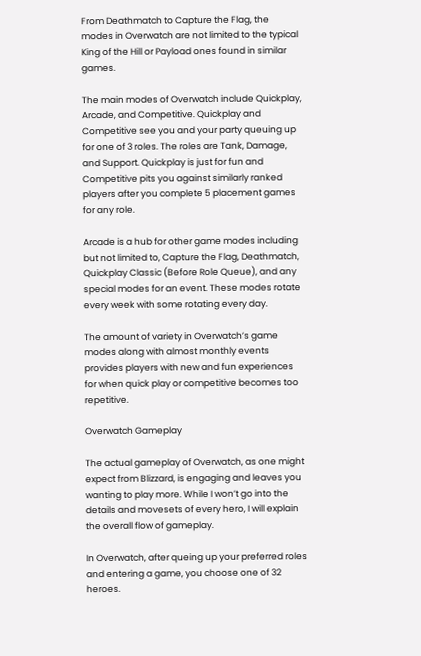From Deathmatch to Capture the Flag, the modes in Overwatch are not limited to the typical King of the Hill or Payload ones found in similar games.

The main modes of Overwatch include Quickplay, Arcade, and Competitive. Quickplay and Competitive see you and your party queuing up for one of 3 roles. The roles are Tank, Damage, and Support. Quickplay is just for fun and Competitive pits you against similarly ranked players after you complete 5 placement games for any role.

Arcade is a hub for other game modes including but not limited to, Capture the Flag, Deathmatch, Quickplay Classic (Before Role Queue), and any special modes for an event. These modes rotate every week with some rotating every day.

The amount of variety in Overwatch’s game modes along with almost monthly events provides players with new and fun experiences for when quick play or competitive becomes too repetitive.

Overwatch Gameplay

The actual gameplay of Overwatch, as one might expect from Blizzard, is engaging and leaves you wanting to play more. While I won’t go into the details and movesets of every hero, I will explain the overall flow of gameplay.

In Overwatch, after queing up your preferred roles and entering a game, you choose one of 32 heroes.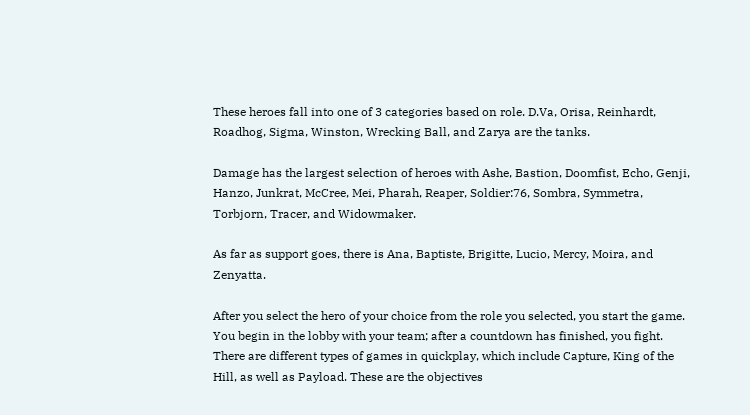These heroes fall into one of 3 categories based on role. D.Va, Orisa, Reinhardt, Roadhog, Sigma, Winston, Wrecking Ball, and Zarya are the tanks.

Damage has the largest selection of heroes with Ashe, Bastion, Doomfist, Echo, Genji, Hanzo, Junkrat, McCree, Mei, Pharah, Reaper, Soldier:76, Sombra, Symmetra, Torbjorn, Tracer, and Widowmaker.

As far as support goes, there is Ana, Baptiste, Brigitte, Lucio, Mercy, Moira, and Zenyatta.

After you select the hero of your choice from the role you selected, you start the game. You begin in the lobby with your team; after a countdown has finished, you fight. There are different types of games in quickplay, which include Capture, King of the Hill, as well as Payload. These are the objectives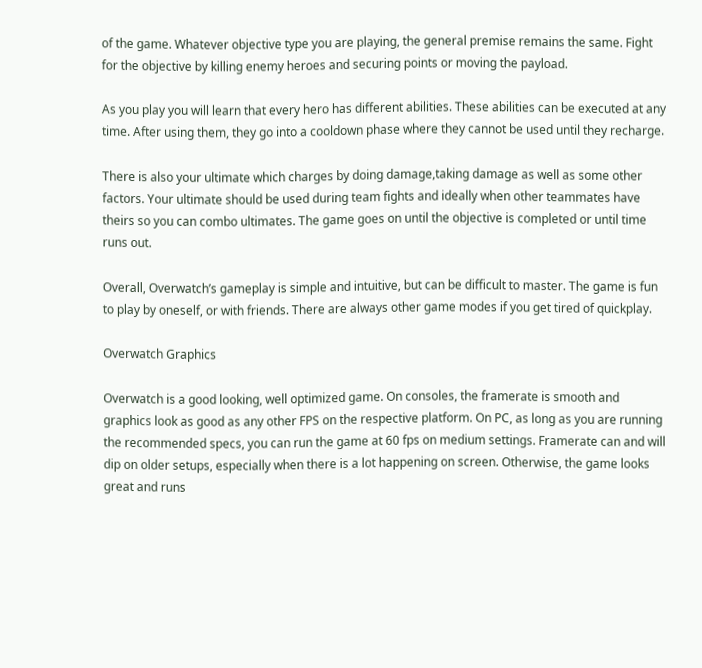of the game. Whatever objective type you are playing, the general premise remains the same. Fight for the objective by killing enemy heroes and securing points or moving the payload.

As you play you will learn that every hero has different abilities. These abilities can be executed at any time. After using them, they go into a cooldown phase where they cannot be used until they recharge.

There is also your ultimate which charges by doing damage,taking damage as well as some other factors. Your ultimate should be used during team fights and ideally when other teammates have theirs so you can combo ultimates. The game goes on until the objective is completed or until time runs out.

Overall, Overwatch’s gameplay is simple and intuitive, but can be difficult to master. The game is fun to play by oneself, or with friends. There are always other game modes if you get tired of quickplay.

Overwatch Graphics

Overwatch is a good looking, well optimized game. On consoles, the framerate is smooth and graphics look as good as any other FPS on the respective platform. On PC, as long as you are running the recommended specs, you can run the game at 60 fps on medium settings. Framerate can and will dip on older setups, especially when there is a lot happening on screen. Otherwise, the game looks great and runs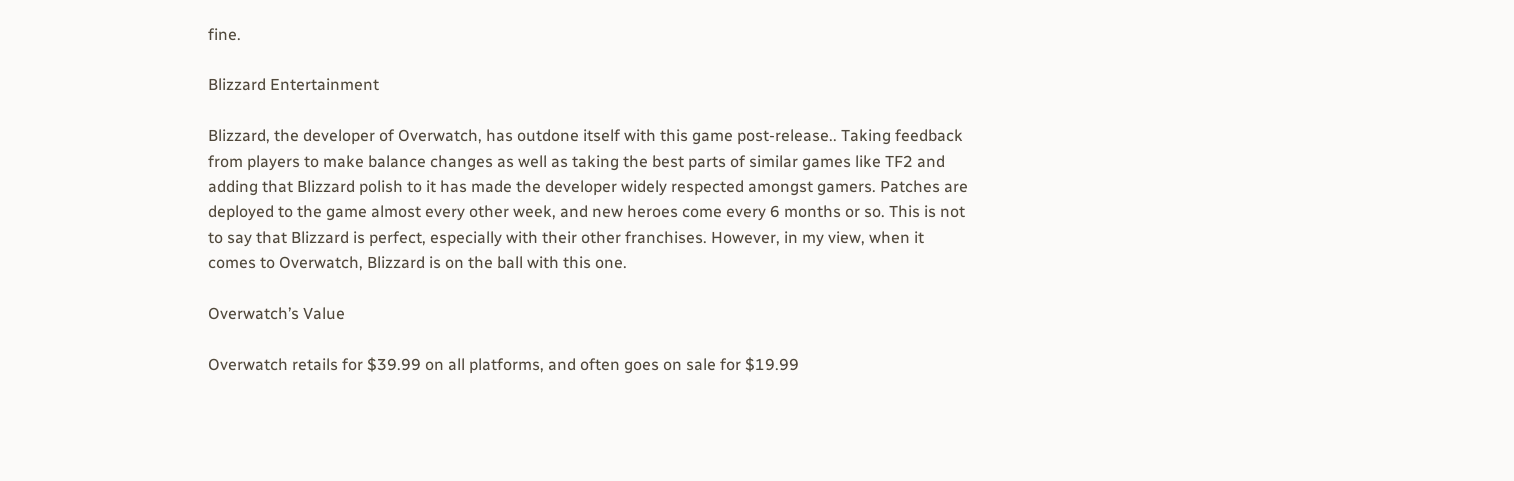fine.

Blizzard Entertainment

Blizzard, the developer of Overwatch, has outdone itself with this game post-release.. Taking feedback from players to make balance changes as well as taking the best parts of similar games like TF2 and adding that Blizzard polish to it has made the developer widely respected amongst gamers. Patches are deployed to the game almost every other week, and new heroes come every 6 months or so. This is not to say that Blizzard is perfect, especially with their other franchises. However, in my view, when it comes to Overwatch, Blizzard is on the ball with this one.

Overwatch’s Value

Overwatch retails for $39.99 on all platforms, and often goes on sale for $19.99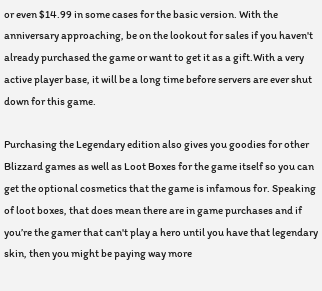or even $14.99 in some cases for the basic version. With the anniversary approaching, be on the lookout for sales if you haven't already purchased the game or want to get it as a gift.With a very active player base, it will be a long time before servers are ever shut down for this game.

Purchasing the Legendary edition also gives you goodies for other Blizzard games as well as Loot Boxes for the game itself so you can get the optional cosmetics that the game is infamous for. Speaking of loot boxes, that does mean there are in game purchases and if you’re the gamer that can't play a hero until you have that legendary skin, then you might be paying way more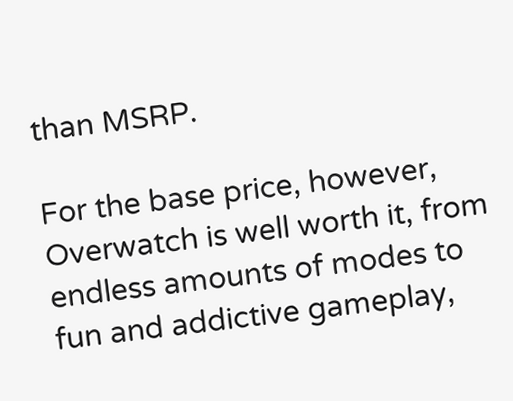than MSRP.

For the base price, however, Overwatch is well worth it, from endless amounts of modes to fun and addictive gameplay,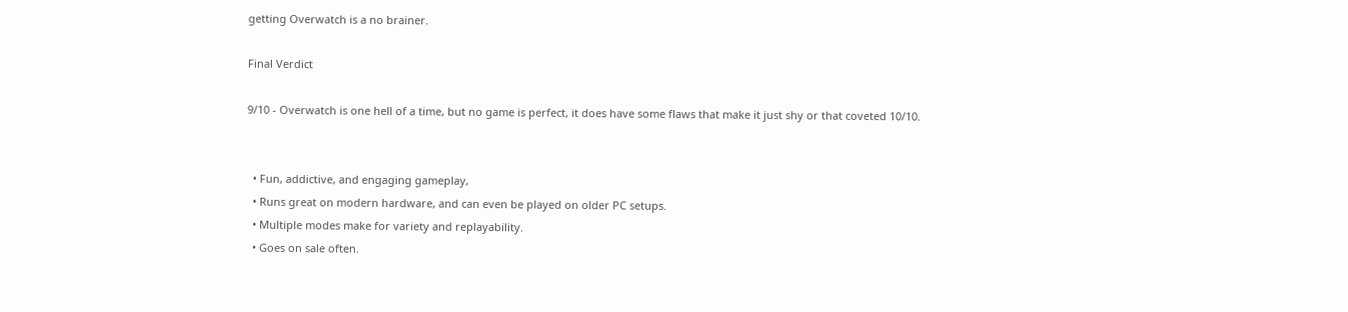getting Overwatch is a no brainer.

Final Verdict

9/10 - Overwatch is one hell of a time, but no game is perfect, it does have some flaws that make it just shy or that coveted 10/10.


  • Fun, addictive, and engaging gameplay,
  • Runs great on modern hardware, and can even be played on older PC setups.
  • Multiple modes make for variety and replayability.
  • Goes on sale often.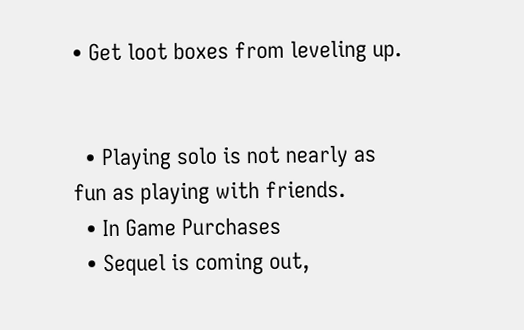• Get loot boxes from leveling up.


  • Playing solo is not nearly as fun as playing with friends.
  • In Game Purchases
  • Sequel is coming out,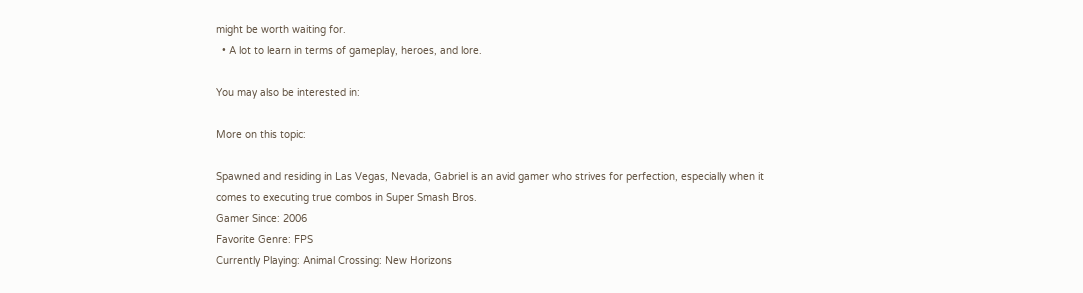might be worth waiting for.
  • A lot to learn in terms of gameplay, heroes, and lore.

You may also be interested in:

More on this topic:

Spawned and residing in Las Vegas, Nevada, Gabriel is an avid gamer who strives for perfection, especially when it comes to executing true combos in Super Smash Bros.
Gamer Since: 2006
Favorite Genre: FPS
Currently Playing: Animal Crossing: New Horizons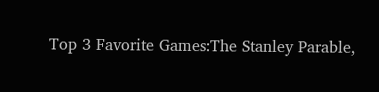Top 3 Favorite Games:The Stanley Parable,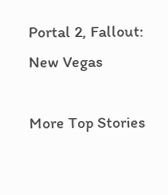Portal 2, Fallout: New Vegas

More Top Stories